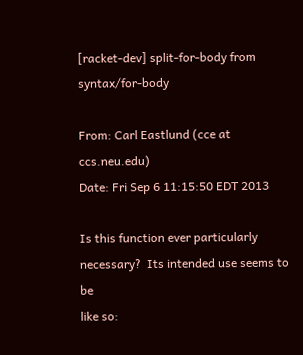[racket-dev] split-for-body from syntax/for-body

From: Carl Eastlund (cce at ccs.neu.edu)
Date: Fri Sep 6 11:15:50 EDT 2013

Is this function ever particularly necessary?  Its intended use seems to be
like so: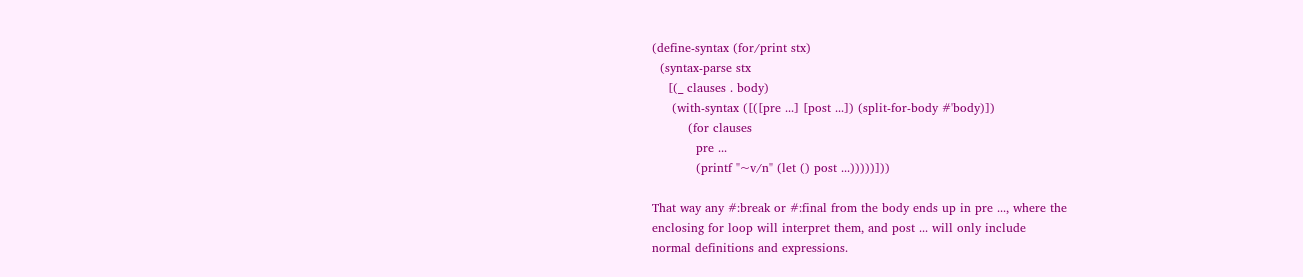(define-syntax (for/print stx)
  (syntax-parse stx
    [(_ clauses . body)
     (with-syntax ([([pre ...] [post ...]) (split-for-body #'body)])
         (for clauses
           pre ...
           (printf "~v/n" (let () post ...)))))]))

That way any #:break or #:final from the body ends up in pre ..., where the
enclosing for loop will interpret them, and post ... will only include
normal definitions and expressions.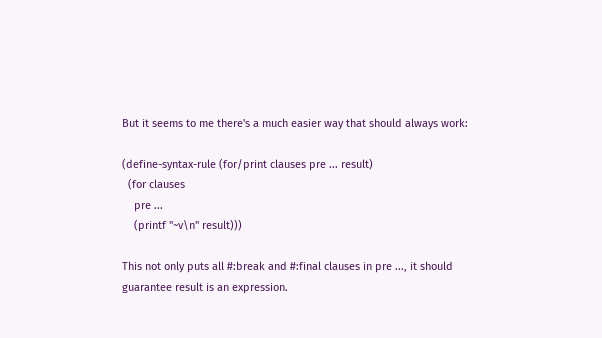But it seems to me there's a much easier way that should always work:

(define-syntax-rule (for/print clauses pre ... result)
  (for clauses
    pre ...
    (printf "~v\n" result)))

This not only puts all #:break and #:final clauses in pre ..., it should
guarantee result is an expression.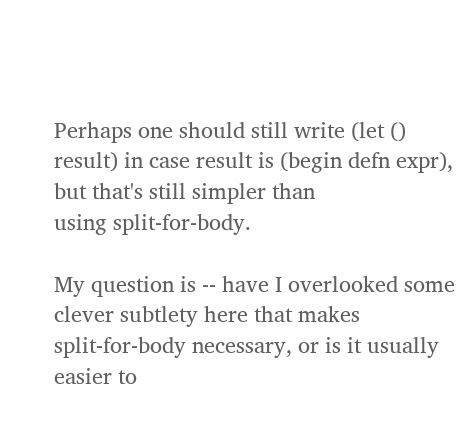Perhaps one should still write (let ()
result) in case result is (begin defn expr), but that's still simpler than
using split-for-body.

My question is -- have I overlooked some clever subtlety here that makes
split-for-body necessary, or is it usually easier to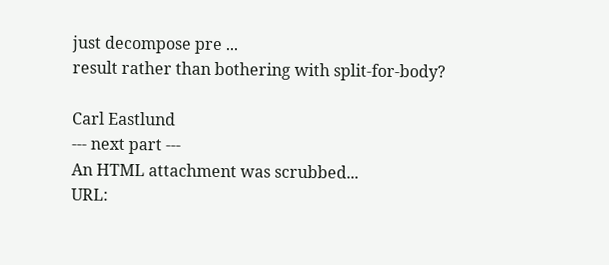just decompose pre ...
result rather than bothering with split-for-body?

Carl Eastlund
--- next part ---
An HTML attachment was scrubbed...
URL: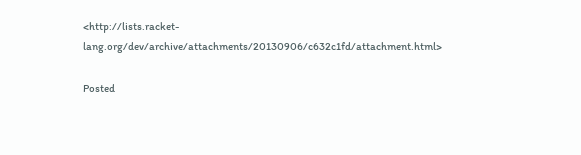<http://lists.racket-lang.org/dev/archive/attachments/20130906/c632c1fd/attachment.html>

Posted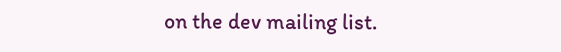on the dev mailing list.